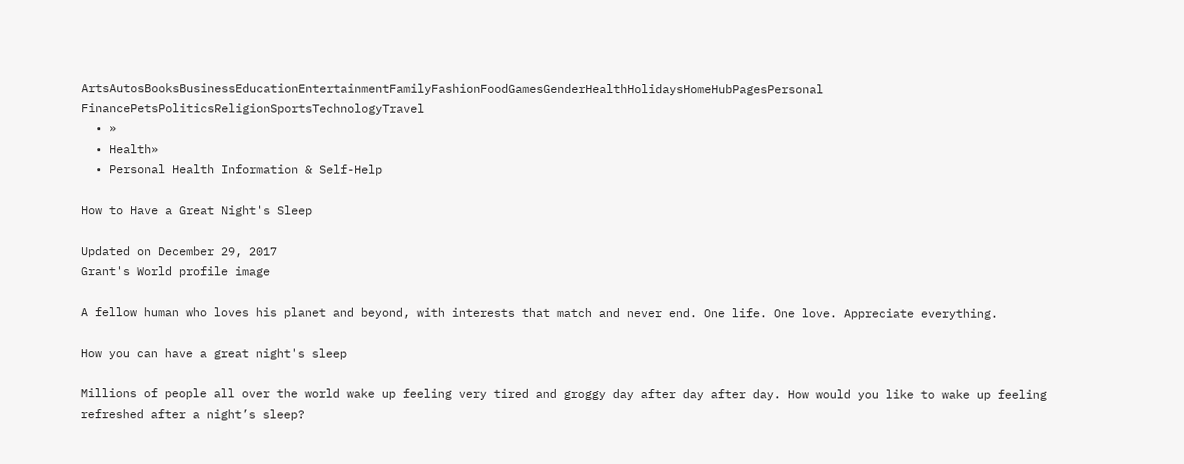ArtsAutosBooksBusinessEducationEntertainmentFamilyFashionFoodGamesGenderHealthHolidaysHomeHubPagesPersonal FinancePetsPoliticsReligionSportsTechnologyTravel
  • »
  • Health»
  • Personal Health Information & Self-Help

How to Have a Great Night's Sleep

Updated on December 29, 2017
Grant's World profile image

A fellow human who loves his planet and beyond, with interests that match and never end. One life. One love. Appreciate everything.

How you can have a great night's sleep

Millions of people all over the world wake up feeling very tired and groggy day after day after day. How would you like to wake up feeling refreshed after a night’s sleep?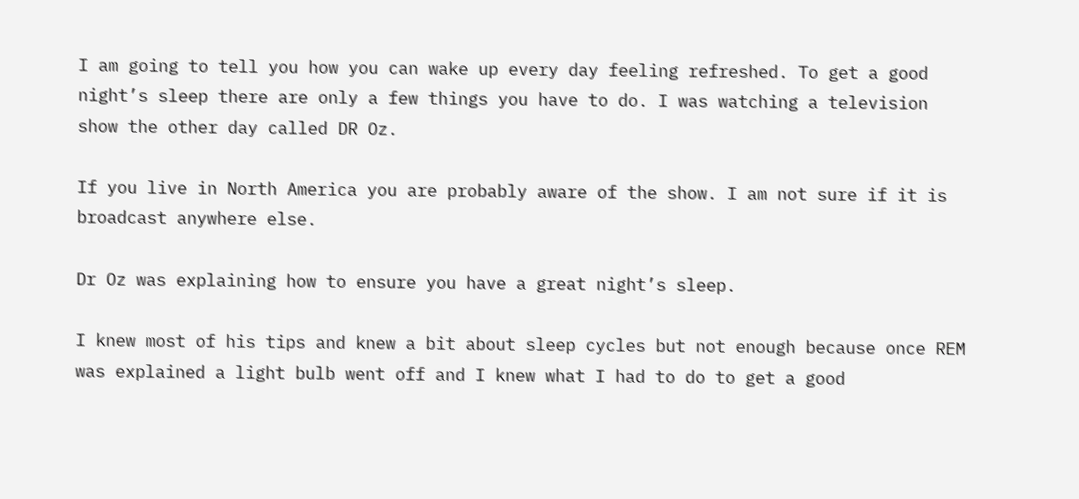I am going to tell you how you can wake up every day feeling refreshed. To get a good night’s sleep there are only a few things you have to do. I was watching a television show the other day called DR Oz.

If you live in North America you are probably aware of the show. I am not sure if it is broadcast anywhere else.

Dr Oz was explaining how to ensure you have a great night’s sleep.

I knew most of his tips and knew a bit about sleep cycles but not enough because once REM was explained a light bulb went off and I knew what I had to do to get a good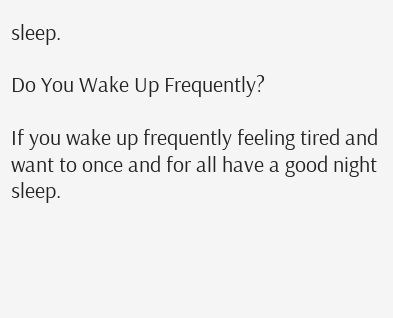sleep.

Do You Wake Up Frequently?

If you wake up frequently feeling tired and want to once and for all have a good night sleep.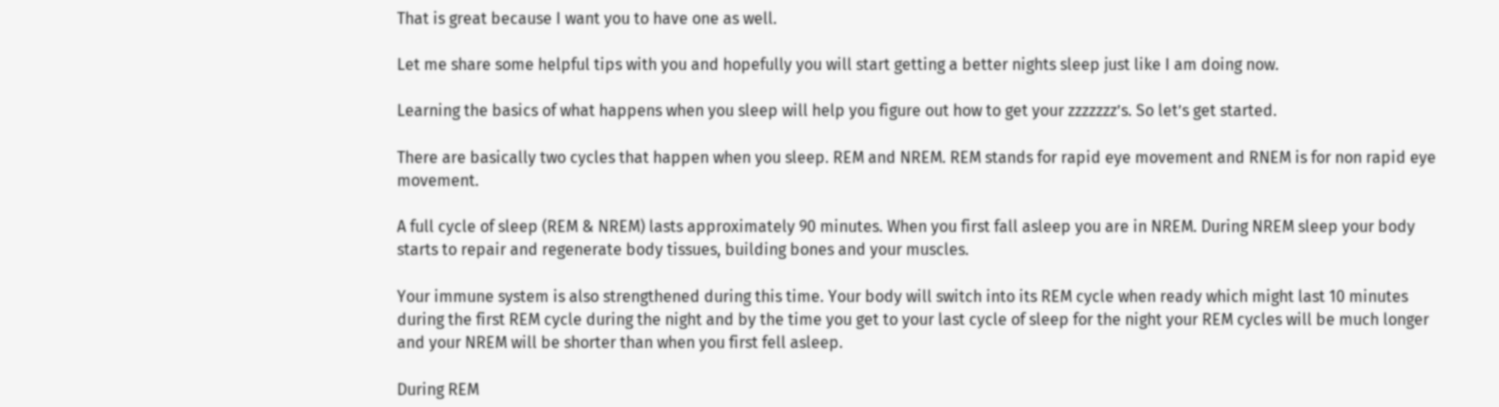That is great because I want you to have one as well.

Let me share some helpful tips with you and hopefully you will start getting a better nights sleep just like I am doing now.

Learning the basics of what happens when you sleep will help you figure out how to get your zzzzzzz’s. So let’s get started.

There are basically two cycles that happen when you sleep. REM and NREM. REM stands for rapid eye movement and RNEM is for non rapid eye movement.

A full cycle of sleep (REM & NREM) lasts approximately 90 minutes. When you first fall asleep you are in NREM. During NREM sleep your body starts to repair and regenerate body tissues, building bones and your muscles.

Your immune system is also strengthened during this time. Your body will switch into its REM cycle when ready which might last 10 minutes during the first REM cycle during the night and by the time you get to your last cycle of sleep for the night your REM cycles will be much longer and your NREM will be shorter than when you first fell asleep.

During REM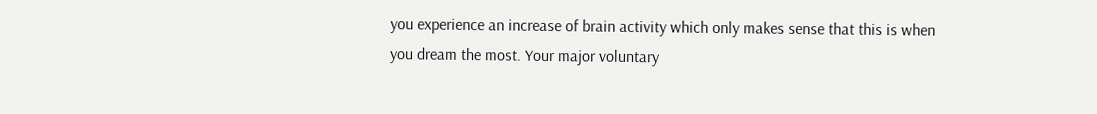you experience an increase of brain activity which only makes sense that this is when you dream the most. Your major voluntary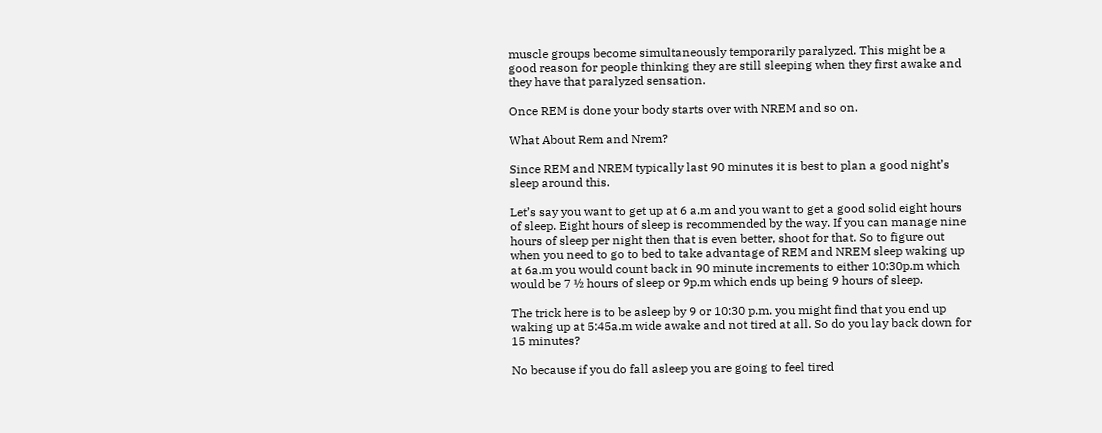muscle groups become simultaneously temporarily paralyzed. This might be a good reason for people thinking they are still sleeping when they first awake and they have that paralyzed sensation.

Once REM is done your body starts over with NREM and so on.

What About Rem and Nrem?

Since REM and NREM typically last 90 minutes it is best to plan a good night’s sleep around this.

Let’s say you want to get up at 6 a.m and you want to get a good solid eight hours of sleep. Eight hours of sleep is recommended by the way. If you can manage nine hours of sleep per night then that is even better, shoot for that. So to figure out when you need to go to bed to take advantage of REM and NREM sleep waking up at 6a.m you would count back in 90 minute increments to either 10:30p.m which would be 7 ½ hours of sleep or 9p.m which ends up being 9 hours of sleep.

The trick here is to be asleep by 9 or 10:30 p.m. you might find that you end up waking up at 5:45a.m wide awake and not tired at all. So do you lay back down for 15 minutes?

No because if you do fall asleep you are going to feel tired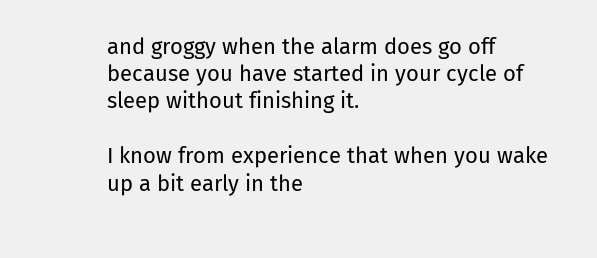and groggy when the alarm does go off because you have started in your cycle of sleep without finishing it.

I know from experience that when you wake up a bit early in the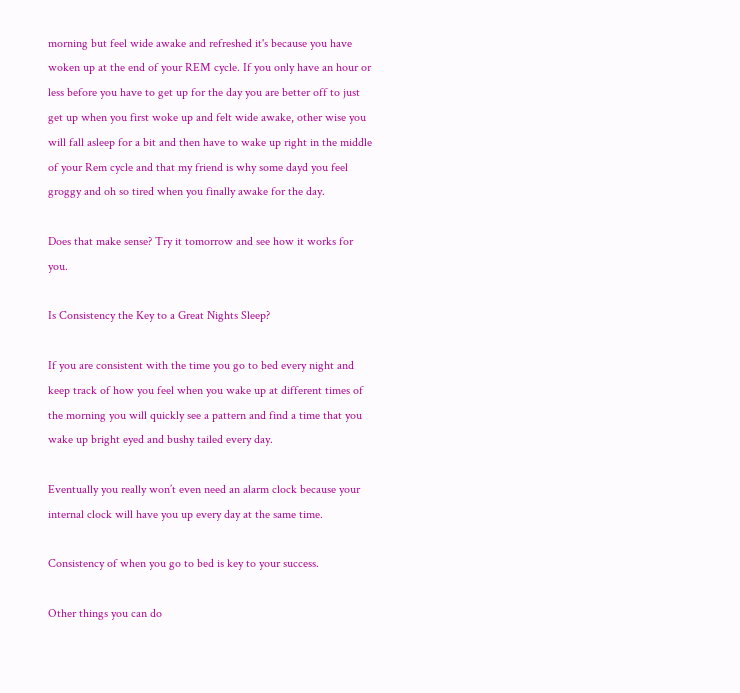morning but feel wide awake and refreshed it's because you have woken up at the end of your REM cycle. If you only have an hour or less before you have to get up for the day you are better off to just get up when you first woke up and felt wide awake, other wise you will fall asleep for a bit and then have to wake up right in the middle of your Rem cycle and that my friend is why some dayd you feel groggy and oh so tired when you finally awake for the day.

Does that make sense? Try it tomorrow and see how it works for you.

Is Consistency the Key to a Great Nights Sleep?

If you are consistent with the time you go to bed every night and keep track of how you feel when you wake up at different times of the morning you will quickly see a pattern and find a time that you wake up bright eyed and bushy tailed every day.

Eventually you really won’t even need an alarm clock because your internal clock will have you up every day at the same time.

Consistency of when you go to bed is key to your success.

Other things you can do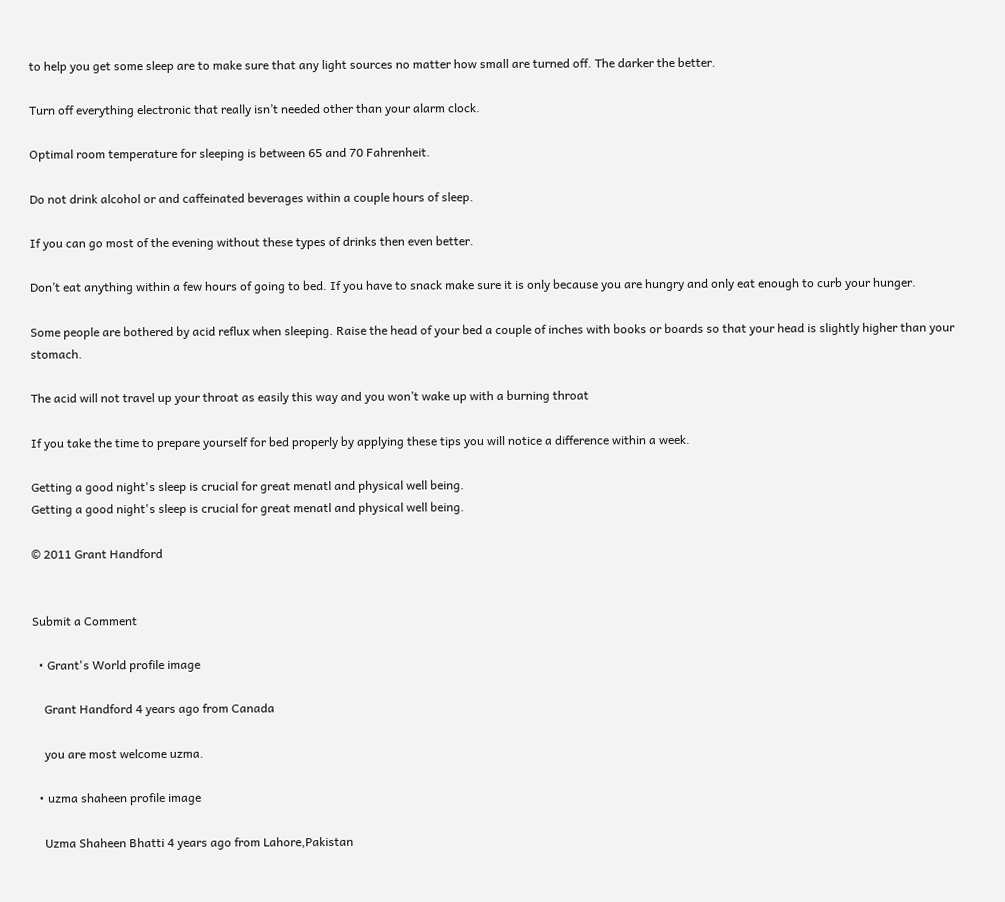to help you get some sleep are to make sure that any light sources no matter how small are turned off. The darker the better.

Turn off everything electronic that really isn’t needed other than your alarm clock.

Optimal room temperature for sleeping is between 65 and 70 Fahrenheit.

Do not drink alcohol or and caffeinated beverages within a couple hours of sleep.

If you can go most of the evening without these types of drinks then even better.

Don’t eat anything within a few hours of going to bed. If you have to snack make sure it is only because you are hungry and only eat enough to curb your hunger.

Some people are bothered by acid reflux when sleeping. Raise the head of your bed a couple of inches with books or boards so that your head is slightly higher than your stomach.

The acid will not travel up your throat as easily this way and you won’t wake up with a burning throat

If you take the time to prepare yourself for bed properly by applying these tips you will notice a difference within a week.

Getting a good night's sleep is crucial for great menatl and physical well being.
Getting a good night's sleep is crucial for great menatl and physical well being.

© 2011 Grant Handford


Submit a Comment

  • Grant's World profile image

    Grant Handford 4 years ago from Canada

    you are most welcome uzma.

  • uzma shaheen profile image

    Uzma Shaheen Bhatti 4 years ago from Lahore,Pakistan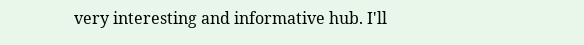very interesting and informative hub. I'll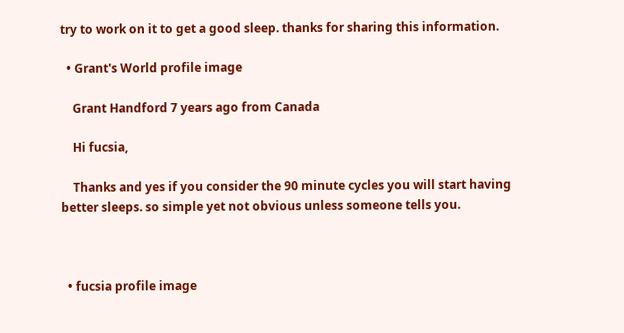try to work on it to get a good sleep. thanks for sharing this information.

  • Grant's World profile image

    Grant Handford 7 years ago from Canada

    Hi fucsia,

    Thanks and yes if you consider the 90 minute cycles you will start having better sleeps. so simple yet not obvious unless someone tells you.



  • fucsia profile image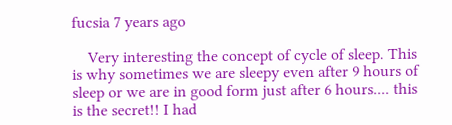fucsia 7 years ago

    Very interesting the concept of cycle of sleep. This is why sometimes we are sleepy even after 9 hours of sleep or we are in good form just after 6 hours.... this is the secret!! I had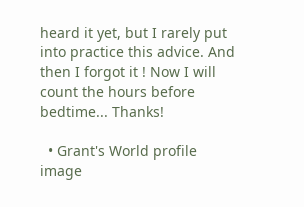heard it yet, but I rarely put into practice this advice. And then I forgot it ! Now I will count the hours before bedtime... Thanks!

  • Grant's World profile image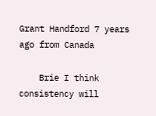Grant Handford 7 years ago from Canada

    Brie I think consistency will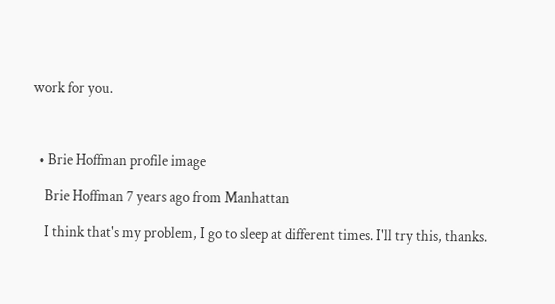work for you.



  • Brie Hoffman profile image

    Brie Hoffman 7 years ago from Manhattan

    I think that's my problem, I go to sleep at different times. I'll try this, thanks.